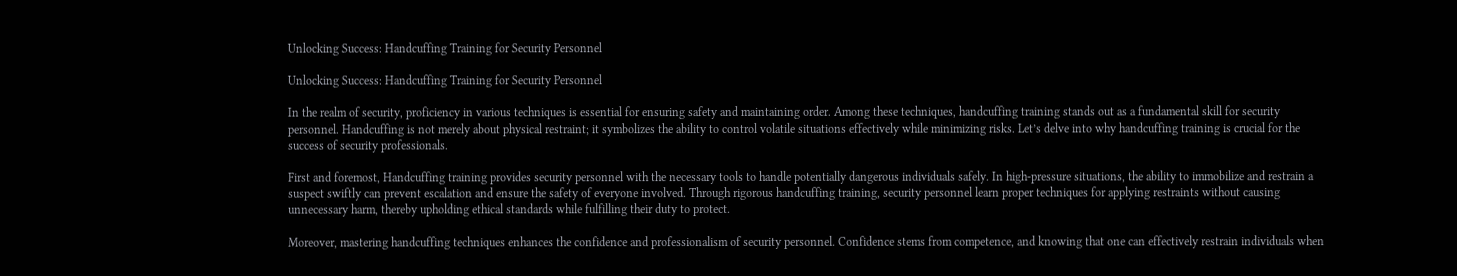Unlocking Success: Handcuffing Training for Security Personnel

Unlocking Success: Handcuffing Training for Security Personnel

In the realm of security, proficiency in various techniques is essential for ensuring safety and maintaining order. Among these techniques, handcuffing training stands out as a fundamental skill for security personnel. Handcuffing is not merely about physical restraint; it symbolizes the ability to control volatile situations effectively while minimizing risks. Let’s delve into why handcuffing training is crucial for the success of security professionals.

First and foremost, Handcuffing training provides security personnel with the necessary tools to handle potentially dangerous individuals safely. In high-pressure situations, the ability to immobilize and restrain a suspect swiftly can prevent escalation and ensure the safety of everyone involved. Through rigorous handcuffing training, security personnel learn proper techniques for applying restraints without causing unnecessary harm, thereby upholding ethical standards while fulfilling their duty to protect.

Moreover, mastering handcuffing techniques enhances the confidence and professionalism of security personnel. Confidence stems from competence, and knowing that one can effectively restrain individuals when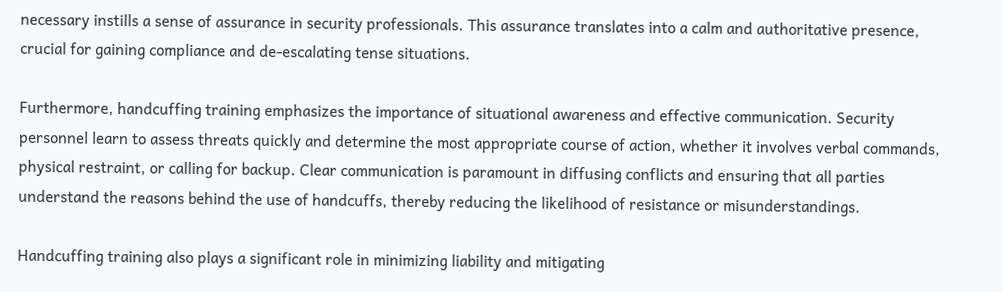necessary instills a sense of assurance in security professionals. This assurance translates into a calm and authoritative presence, crucial for gaining compliance and de-escalating tense situations.

Furthermore, handcuffing training emphasizes the importance of situational awareness and effective communication. Security personnel learn to assess threats quickly and determine the most appropriate course of action, whether it involves verbal commands, physical restraint, or calling for backup. Clear communication is paramount in diffusing conflicts and ensuring that all parties understand the reasons behind the use of handcuffs, thereby reducing the likelihood of resistance or misunderstandings.

Handcuffing training also plays a significant role in minimizing liability and mitigating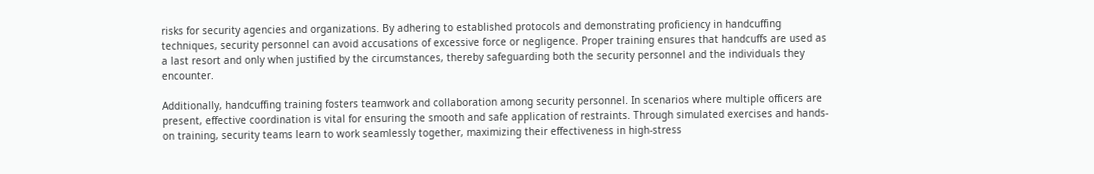risks for security agencies and organizations. By adhering to established protocols and demonstrating proficiency in handcuffing techniques, security personnel can avoid accusations of excessive force or negligence. Proper training ensures that handcuffs are used as a last resort and only when justified by the circumstances, thereby safeguarding both the security personnel and the individuals they encounter.

Additionally, handcuffing training fosters teamwork and collaboration among security personnel. In scenarios where multiple officers are present, effective coordination is vital for ensuring the smooth and safe application of restraints. Through simulated exercises and hands-on training, security teams learn to work seamlessly together, maximizing their effectiveness in high-stress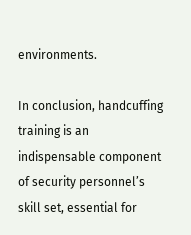environments.

In conclusion, handcuffing training is an indispensable component of security personnel’s skill set, essential for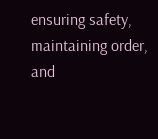ensuring safety, maintaining order, and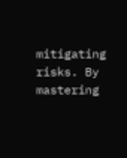mitigating risks. By mastering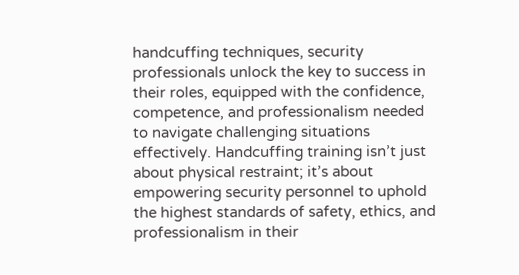handcuffing techniques, security professionals unlock the key to success in their roles, equipped with the confidence, competence, and professionalism needed to navigate challenging situations effectively. Handcuffing training isn’t just about physical restraint; it’s about empowering security personnel to uphold the highest standards of safety, ethics, and professionalism in their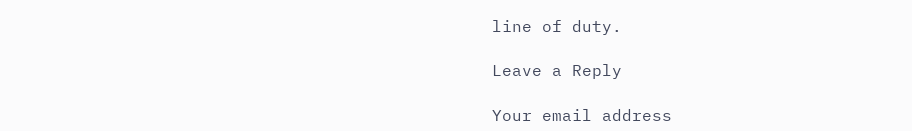line of duty.

Leave a Reply

Your email address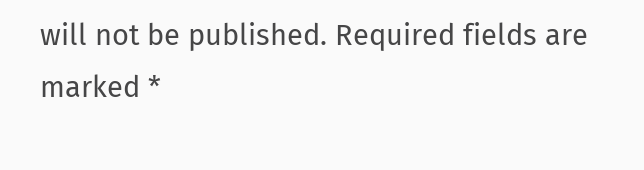will not be published. Required fields are marked *